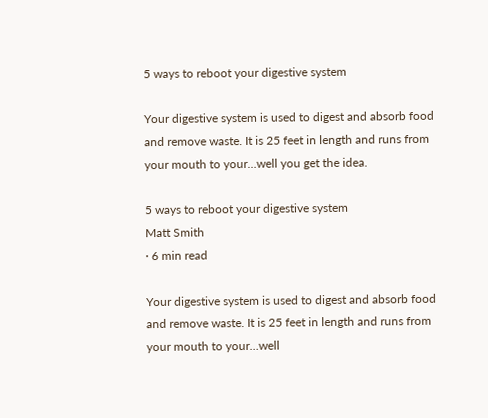5 ways to reboot your digestive system

Your digestive system is used to digest and absorb food and remove waste. It is 25 feet in length and runs from your mouth to your…well you get the idea.

5 ways to reboot your digestive system
Matt Smith
· 6 min read

Your digestive system is used to digest and absorb food and remove waste. It is 25 feet in length and runs from your mouth to your…well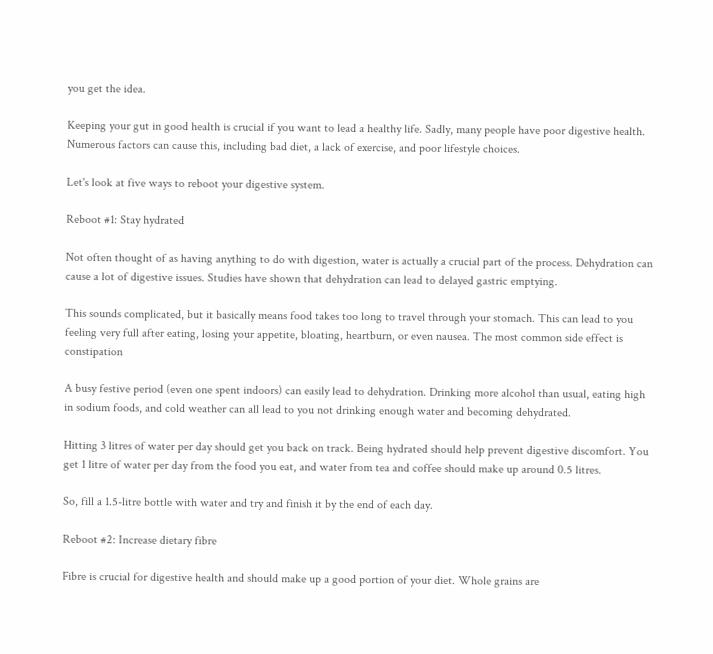you get the idea.

Keeping your gut in good health is crucial if you want to lead a healthy life. Sadly, many people have poor digestive health. Numerous factors can cause this, including bad diet, a lack of exercise, and poor lifestyle choices.

Let's look at five ways to reboot your digestive system.

Reboot #1: Stay hydrated

Not often thought of as having anything to do with digestion, water is actually a crucial part of the process. Dehydration can cause a lot of digestive issues. Studies have shown that dehydration can lead to delayed gastric emptying.

This sounds complicated, but it basically means food takes too long to travel through your stomach. This can lead to you feeling very full after eating, losing your appetite, bloating, heartburn, or even nausea. The most common side effect is constipation

A busy festive period (even one spent indoors) can easily lead to dehydration. Drinking more alcohol than usual, eating high in sodium foods, and cold weather can all lead to you not drinking enough water and becoming dehydrated.

Hitting 3 litres of water per day should get you back on track. Being hydrated should help prevent digestive discomfort. You get 1 litre of water per day from the food you eat, and water from tea and coffee should make up around 0.5 litres.

So, fill a 1.5-litre bottle with water and try and finish it by the end of each day.

Reboot #2: Increase dietary fibre

Fibre is crucial for digestive health and should make up a good portion of your diet. Whole grains are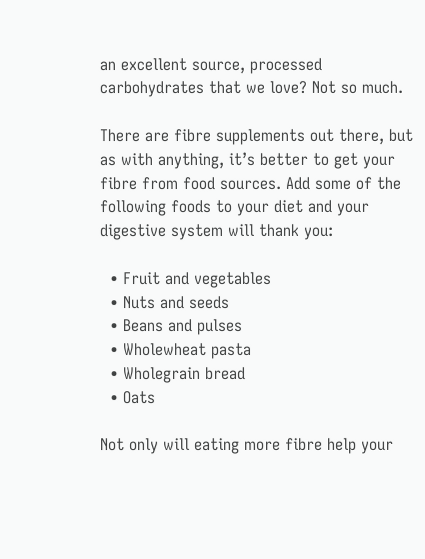an excellent source, processed carbohydrates that we love? Not so much.

There are fibre supplements out there, but as with anything, it’s better to get your fibre from food sources. Add some of the following foods to your diet and your digestive system will thank you:

  • Fruit and vegetables
  • Nuts and seeds
  • Beans and pulses
  • Wholewheat pasta
  • Wholegrain bread
  • Oats

Not only will eating more fibre help your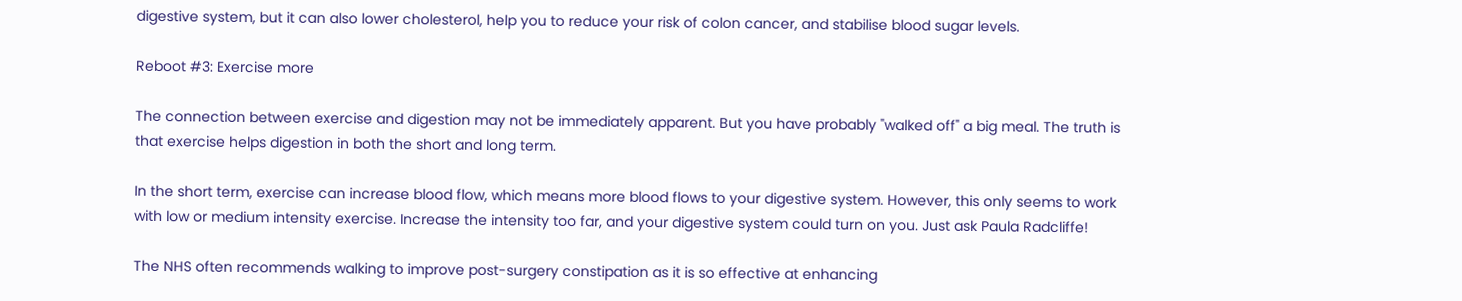digestive system, but it can also lower cholesterol, help you to reduce your risk of colon cancer, and stabilise blood sugar levels.

Reboot #3: Exercise more

The connection between exercise and digestion may not be immediately apparent. But you have probably "walked off" a big meal. The truth is that exercise helps digestion in both the short and long term.

In the short term, exercise can increase blood flow, which means more blood flows to your digestive system. However, this only seems to work with low or medium intensity exercise. Increase the intensity too far, and your digestive system could turn on you. Just ask Paula Radcliffe!

The NHS often recommends walking to improve post-surgery constipation as it is so effective at enhancing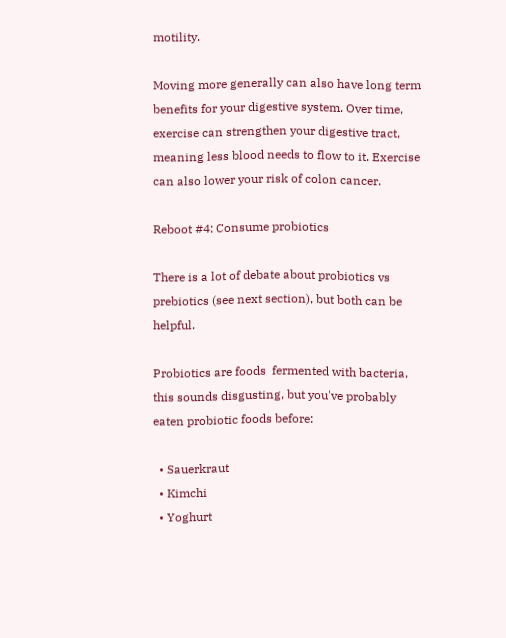motility.

Moving more generally can also have long term benefits for your digestive system. Over time, exercise can strengthen your digestive tract, meaning less blood needs to flow to it. Exercise can also lower your risk of colon cancer.

Reboot #4: Consume probiotics

There is a lot of debate about probiotics vs prebiotics (see next section), but both can be helpful.

Probiotics are foods  fermented with bacteria, this sounds disgusting, but you've probably eaten probiotic foods before:

  • Sauerkraut
  • Kimchi
  • Yoghurt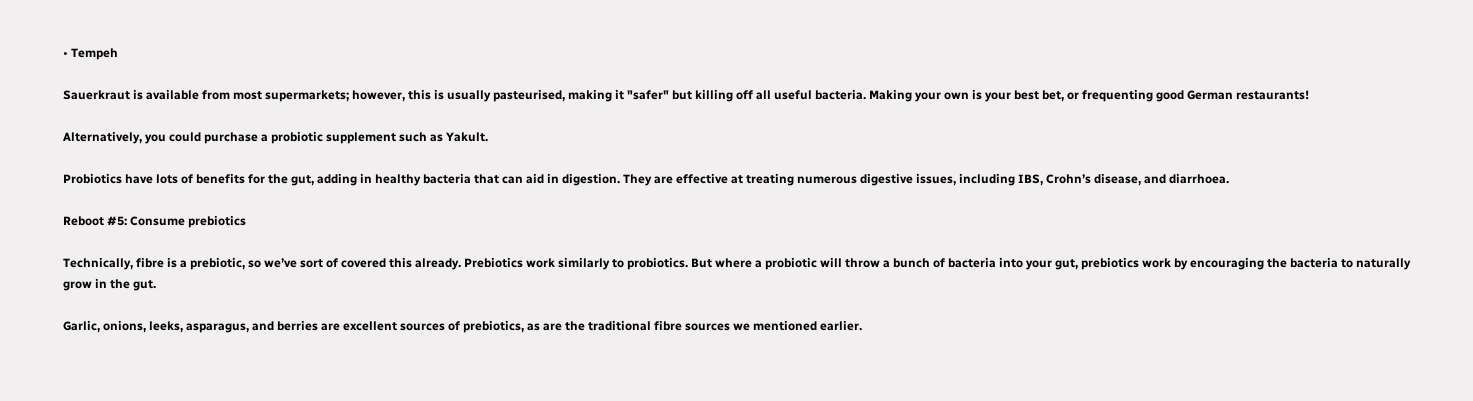• Tempeh

Sauerkraut is available from most supermarkets; however, this is usually pasteurised, making it "safer" but killing off all useful bacteria. Making your own is your best bet, or frequenting good German restaurants!

Alternatively, you could purchase a probiotic supplement such as Yakult.

Probiotics have lots of benefits for the gut, adding in healthy bacteria that can aid in digestion. They are effective at treating numerous digestive issues, including IBS, Crohn’s disease, and diarrhoea.

Reboot #5: Consume prebiotics

Technically, fibre is a prebiotic, so we’ve sort of covered this already. Prebiotics work similarly to probiotics. But where a probiotic will throw a bunch of bacteria into your gut, prebiotics work by encouraging the bacteria to naturally grow in the gut.

Garlic, onions, leeks, asparagus, and berries are excellent sources of prebiotics, as are the traditional fibre sources we mentioned earlier.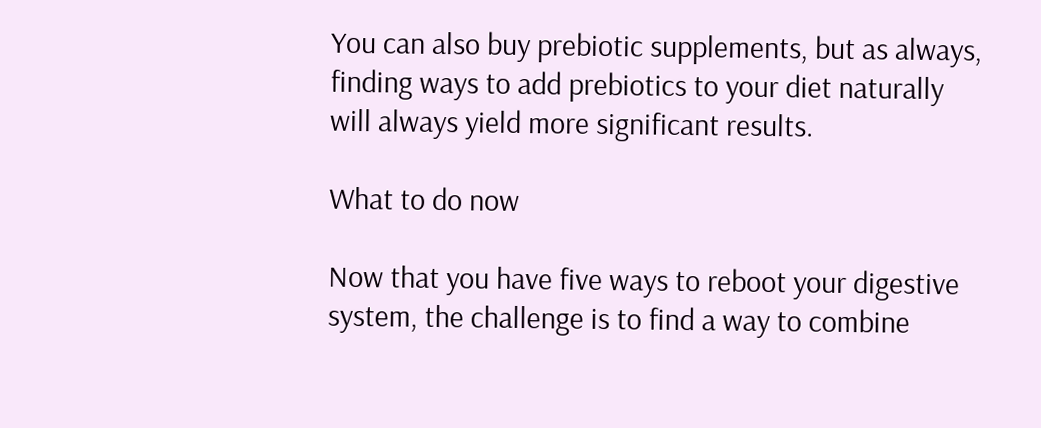You can also buy prebiotic supplements, but as always, finding ways to add prebiotics to your diet naturally will always yield more significant results.

What to do now

Now that you have five ways to reboot your digestive system, the challenge is to find a way to combine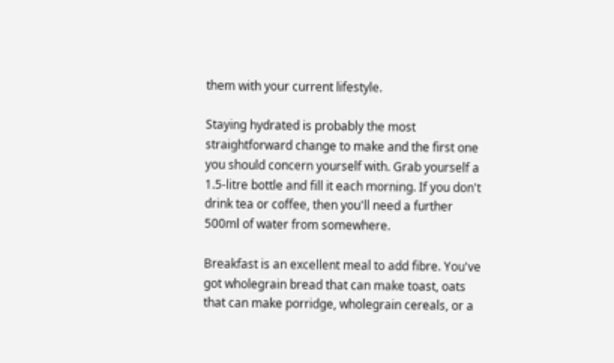them with your current lifestyle.

Staying hydrated is probably the most straightforward change to make and the first one you should concern yourself with. Grab yourself a 1.5-litre bottle and fill it each morning. If you don't drink tea or coffee, then you'll need a further 500ml of water from somewhere.

Breakfast is an excellent meal to add fibre. You've got wholegrain bread that can make toast, oats that can make porridge, wholegrain cereals, or a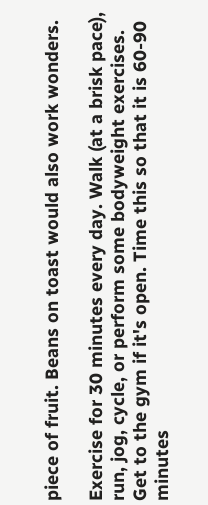piece of fruit. Beans on toast would also work wonders.

Exercise for 30 minutes every day. Walk (at a brisk pace), run, jog, cycle, or perform some bodyweight exercises. Get to the gym if it's open. Time this so that it is 60-90 minutes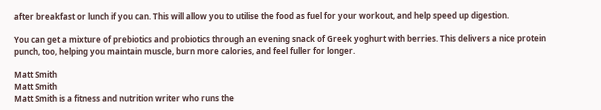after breakfast or lunch if you can. This will allow you to utilise the food as fuel for your workout, and help speed up digestion.

You can get a mixture of prebiotics and probiotics through an evening snack of Greek yoghurt with berries. This delivers a nice protein punch, too, helping you maintain muscle, burn more calories, and feel fuller for longer.

Matt Smith
Matt Smith
Matt Smith is a fitness and nutrition writer who runs the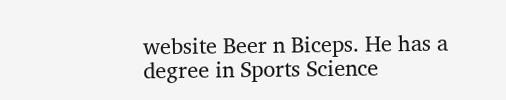website Beer n Biceps. He has a degree in Sports Science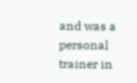and was a personal trainer in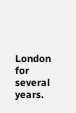London for several years.